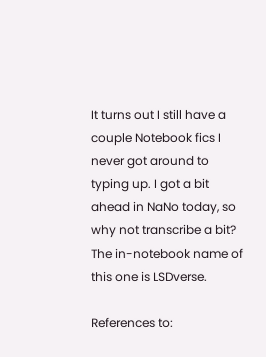It turns out I still have a couple Notebook fics I never got around to typing up. I got a bit ahead in NaNo today, so why not transcribe a bit? The in-notebook name of this one is LSDverse.

References to: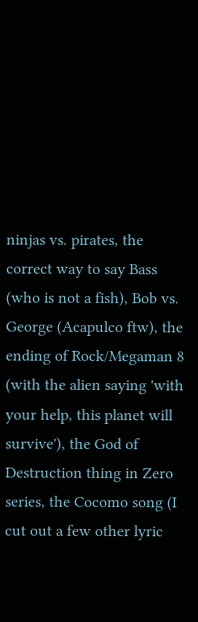ninjas vs. pirates, the correct way to say Bass (who is not a fish), Bob vs. George (Acapulco ftw), the ending of Rock/Megaman 8 (with the alien saying 'with your help, this planet will survive'), the God of Destruction thing in Zero series, the Cocomo song (I cut out a few other lyric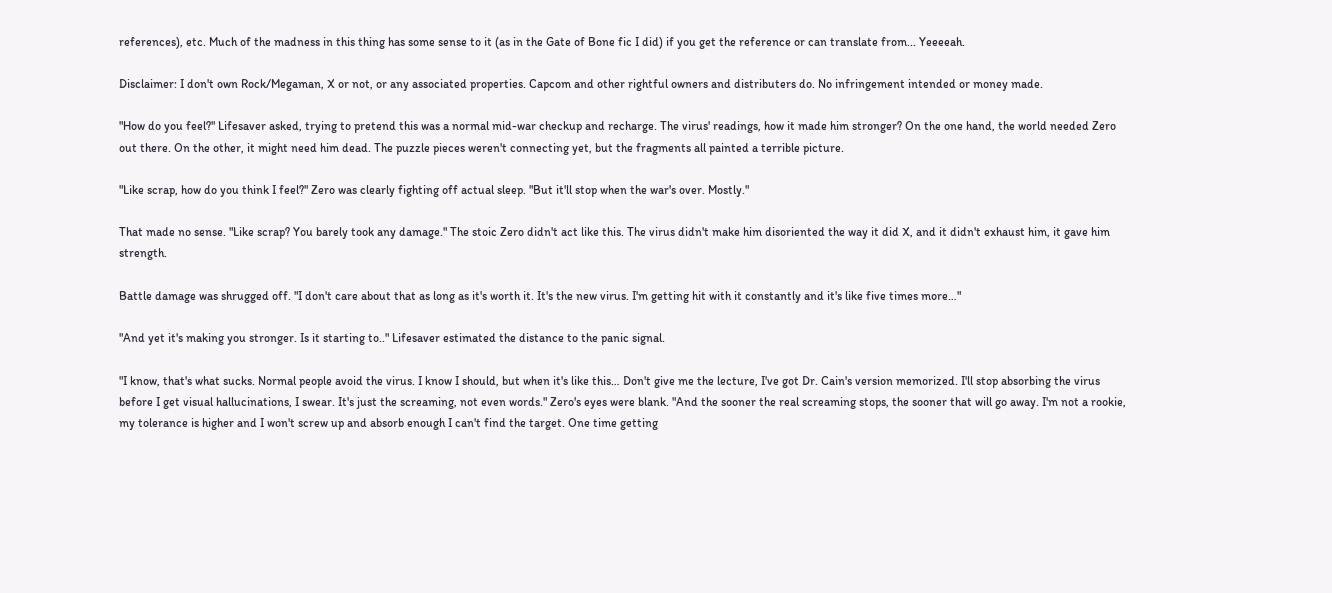references), etc. Much of the madness in this thing has some sense to it (as in the Gate of Bone fic I did) if you get the reference or can translate from... Yeeeeah.

Disclaimer: I don't own Rock/Megaman, X or not, or any associated properties. Capcom and other rightful owners and distributers do. No infringement intended or money made.

"How do you feel?" Lifesaver asked, trying to pretend this was a normal mid-war checkup and recharge. The virus' readings, how it made him stronger? On the one hand, the world needed Zero out there. On the other, it might need him dead. The puzzle pieces weren't connecting yet, but the fragments all painted a terrible picture.

"Like scrap, how do you think I feel?" Zero was clearly fighting off actual sleep. "But it'll stop when the war's over. Mostly."

That made no sense. "Like scrap? You barely took any damage." The stoic Zero didn't act like this. The virus didn't make him disoriented the way it did X, and it didn't exhaust him, it gave him strength.

Battle damage was shrugged off. "I don't care about that as long as it's worth it. It's the new virus. I'm getting hit with it constantly and it's like five times more…"

"And yet it's making you stronger. Is it starting to.." Lifesaver estimated the distance to the panic signal.

"I know, that's what sucks. Normal people avoid the virus. I know I should, but when it's like this… Don't give me the lecture, I've got Dr. Cain's version memorized. I'll stop absorbing the virus before I get visual hallucinations, I swear. It's just the screaming, not even words." Zero's eyes were blank. "And the sooner the real screaming stops, the sooner that will go away. I'm not a rookie, my tolerance is higher and I won't screw up and absorb enough I can't find the target. One time getting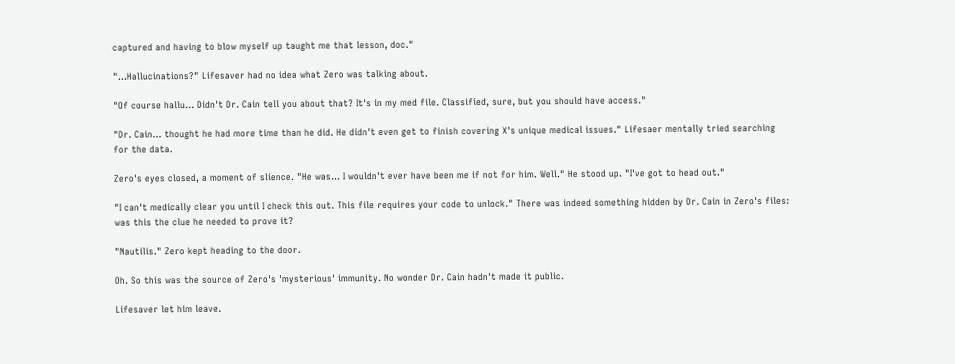captured and having to blow myself up taught me that lesson, doc."

"…Hallucinations?" Lifesaver had no idea what Zero was talking about.

"Of course hallu… Didn't Dr. Cain tell you about that? It's in my med file. Classified, sure, but you should have access."

"Dr. Cain… thought he had more time than he did. He didn't even get to finish covering X's unique medical issues." Lifesaer mentally tried searching for the data.

Zero's eyes closed, a moment of slience. "He was… I wouldn't ever have been me if not for him. Well." He stood up. "I've got to head out."

"I can't medically clear you until I check this out. This file requires your code to unlock." There was indeed something hidden by Dr. Cain in Zero's files: was this the clue he needed to prove it?

"Nautilis." Zero kept heading to the door.

Oh. So this was the source of Zero's 'mysterious' immunity. No wonder Dr. Cain hadn't made it public.

Lifesaver let him leave.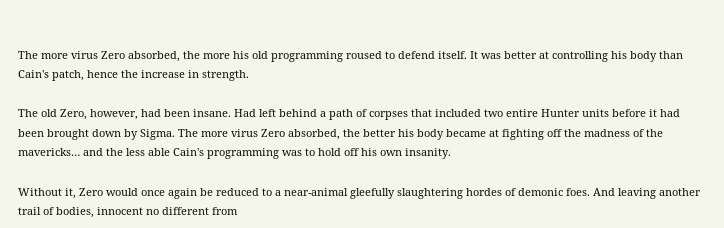The more virus Zero absorbed, the more his old programming roused to defend itself. It was better at controlling his body than Cain's patch, hence the increase in strength.

The old Zero, however, had been insane. Had left behind a path of corpses that included two entire Hunter units before it had been brought down by Sigma. The more virus Zero absorbed, the better his body became at fighting off the madness of the mavericks… and the less able Cain's programming was to hold off his own insanity.

Without it, Zero would once again be reduced to a near-animal gleefully slaughtering hordes of demonic foes. And leaving another trail of bodies, innocent no different from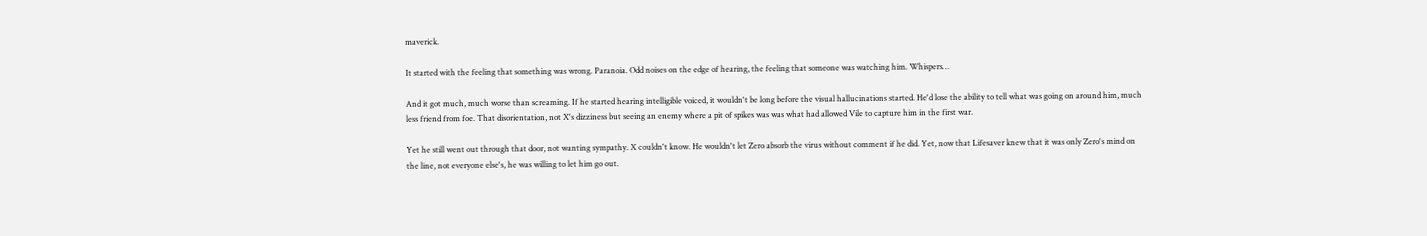maverick.

It started with the feeling that something was wrong. Paranoia. Odd noises on the edge of hearing, the feeling that someone was watching him. Whispers…

And it got much, much worse than screaming. If he started hearing intelligible voiced, it wouldn't be long before the visual hallucinations started. He'd lose the ability to tell what was going on around him, much less friend from foe. That disorientation, not X's dizziness but seeing an enemy where a pit of spikes was was what had allowed Vile to capture him in the first war.

Yet he still went out through that door, not wanting sympathy. X couldn't know. He wouldn't let Zero absorb the virus without comment if he did. Yet, now that Lifesaver knew that it was only Zero's mind on the line, not everyone else's, he was willing to let him go out.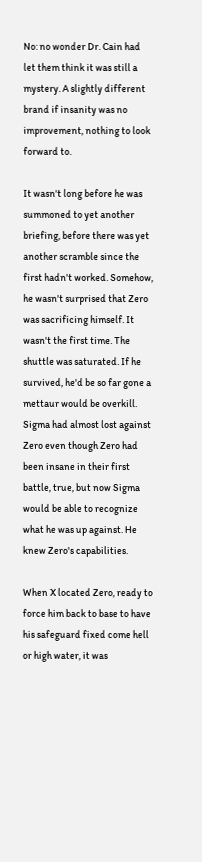No: no wonder Dr. Cain had let them think it was still a mystery. A slightly different brand if insanity was no improvement, nothing to look forward to.

It wasn't long before he was summoned to yet another briefing, before there was yet another scramble since the first hadn't worked. Somehow, he wasn't surprised that Zero was sacrificing himself. It wasn't the first time. The shuttle was saturated. If he survived, he'd be so far gone a mettaur would be overkill. Sigma had almost lost against Zero even though Zero had been insane in their first battle, true, but now Sigma would be able to recognize what he was up against. He knew Zero's capabilities.

When X located Zero, ready to force him back to base to have his safeguard fixed come hell or high water, it was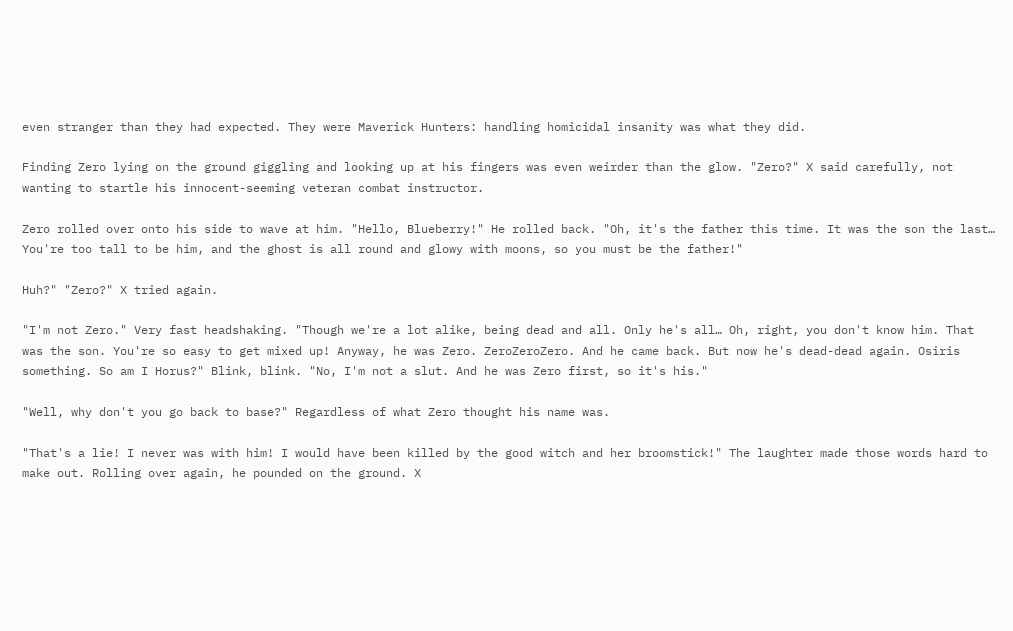even stranger than they had expected. They were Maverick Hunters: handling homicidal insanity was what they did.

Finding Zero lying on the ground giggling and looking up at his fingers was even weirder than the glow. "Zero?" X said carefully, not wanting to startle his innocent-seeming veteran combat instructor.

Zero rolled over onto his side to wave at him. "Hello, Blueberry!" He rolled back. "Oh, it's the father this time. It was the son the last… You're too tall to be him, and the ghost is all round and glowy with moons, so you must be the father!"

Huh?" "Zero?" X tried again.

"I'm not Zero." Very fast headshaking. "Though we're a lot alike, being dead and all. Only he's all… Oh, right, you don't know him. That was the son. You're so easy to get mixed up! Anyway, he was Zero. ZeroZeroZero. And he came back. But now he's dead-dead again. Osiris something. So am I Horus?" Blink, blink. "No, I'm not a slut. And he was Zero first, so it's his."

"Well, why don't you go back to base?" Regardless of what Zero thought his name was.

"That's a lie! I never was with him! I would have been killed by the good witch and her broomstick!" The laughter made those words hard to make out. Rolling over again, he pounded on the ground. X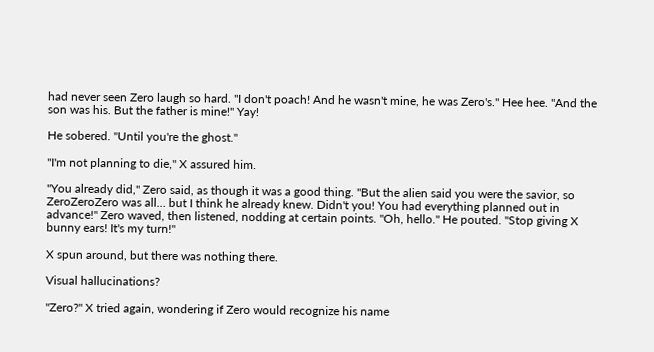had never seen Zero laugh so hard. "I don't poach! And he wasn't mine, he was Zero's." Hee hee. "And the son was his. But the father is mine!" Yay!

He sobered. "Until you're the ghost."

"I'm not planning to die," X assured him.

"You already did," Zero said, as though it was a good thing. "But the alien said you were the savior, so ZeroZeroZero was all… but I think he already knew. Didn't you! You had everything planned out in advance!" Zero waved, then listened, nodding at certain points. "Oh, hello." He pouted. "Stop giving X bunny ears! It's my turn!"

X spun around, but there was nothing there.

Visual hallucinations?

"Zero?" X tried again, wondering if Zero would recognize his name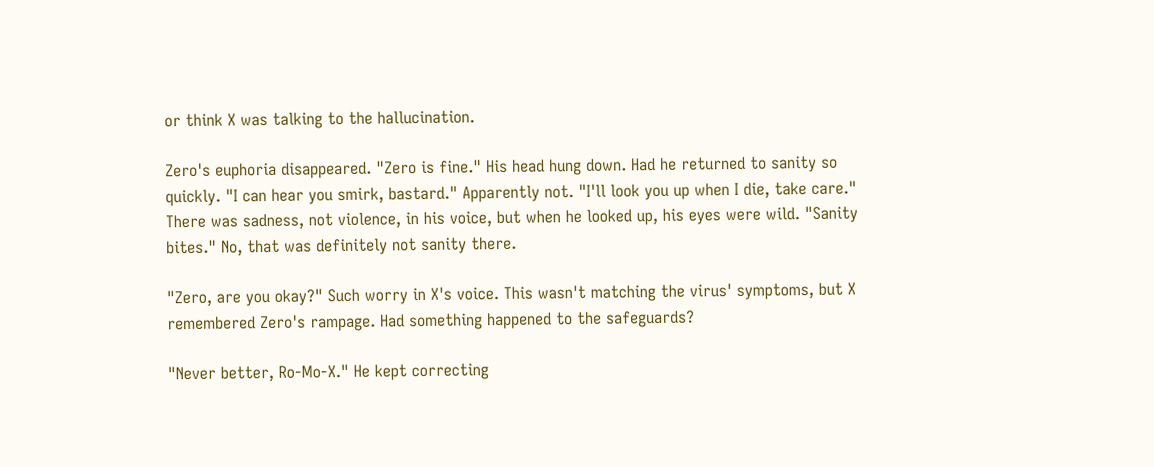or think X was talking to the hallucination.

Zero's euphoria disappeared. "Zero is fine." His head hung down. Had he returned to sanity so quickly. "I can hear you smirk, bastard." Apparently not. "I'll look you up when I die, take care." There was sadness, not violence, in his voice, but when he looked up, his eyes were wild. "Sanity bites." No, that was definitely not sanity there.

"Zero, are you okay?" Such worry in X's voice. This wasn't matching the virus' symptoms, but X remembered Zero's rampage. Had something happened to the safeguards?

"Never better, Ro-Mo-X." He kept correcting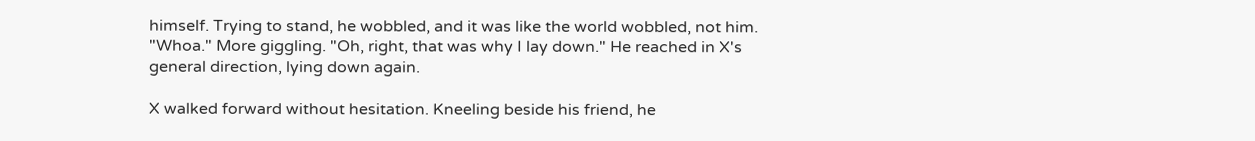himself. Trying to stand, he wobbled, and it was like the world wobbled, not him. "Whoa." More giggling. "Oh, right, that was why I lay down." He reached in X's general direction, lying down again.

X walked forward without hesitation. Kneeling beside his friend, he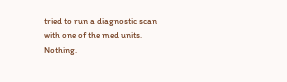tried to run a diagnostic scan with one of the med units. Nothing.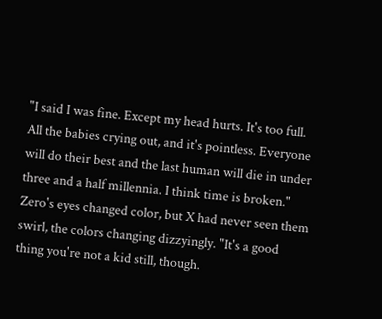"I said I was fine. Except my head hurts. It's too full. All the babies crying out, and it's pointless. Everyone will do their best and the last human will die in under three and a half millennia. I think time is broken." Zero's eyes changed color, but X had never seen them swirl, the colors changing dizzyingly. "It's a good thing you're not a kid still, though.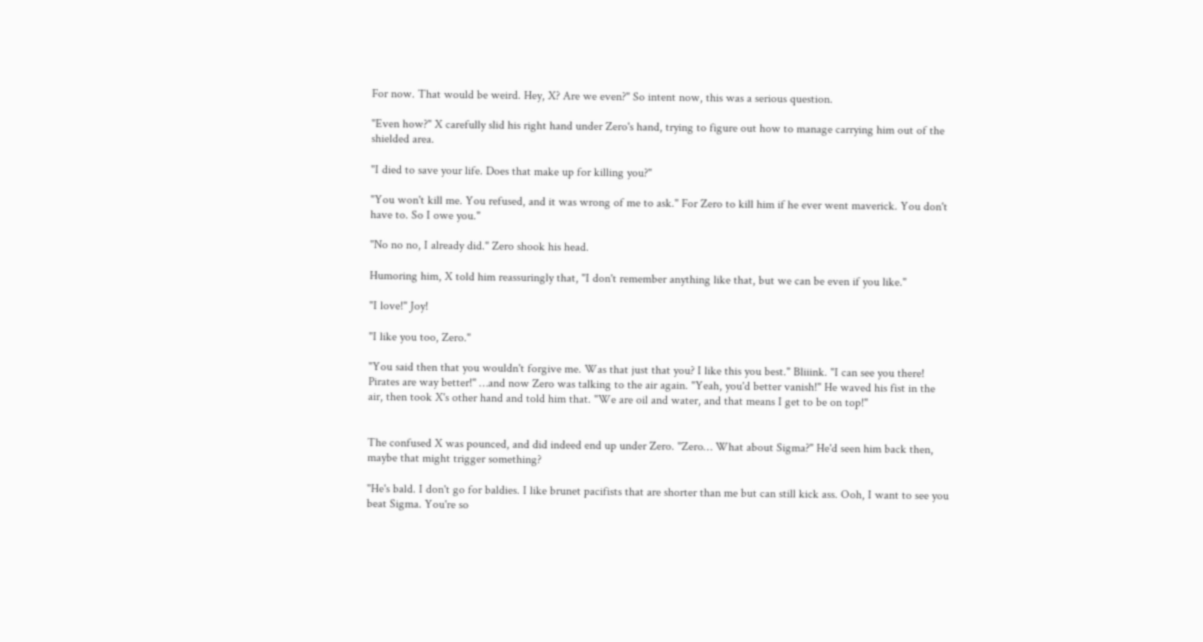For now. That would be weird. Hey, X? Are we even?" So intent now, this was a serious question.

"Even how?" X carefully slid his right hand under Zero's hand, trying to figure out how to manage carrying him out of the shielded area.

"I died to save your life. Does that make up for killing you?"

"You won't kill me. You refused, and it was wrong of me to ask." For Zero to kill him if he ever went maverick. You don't have to. So I owe you."

"No no no, I already did." Zero shook his head.

Humoring him, X told him reassuringly that, "I don't remember anything like that, but we can be even if you like."

"I love!" Joy!

"I like you too, Zero."

"You said then that you wouldn't forgive me. Was that just that you? I like this you best." Bliiink. "I can see you there! Pirates are way better!" …and now Zero was talking to the air again. "Yeah, you'd better vanish!" He waved his fist in the air, then took X's other hand and told him that. "We are oil and water, and that means I get to be on top!"


The confused X was pounced, and did indeed end up under Zero. "Zero… What about Sigma?" He'd seen him back then, maybe that might trigger something?

"He's bald. I don't go for baldies. I like brunet pacifists that are shorter than me but can still kick ass. Ooh, I want to see you beat Sigma. You're so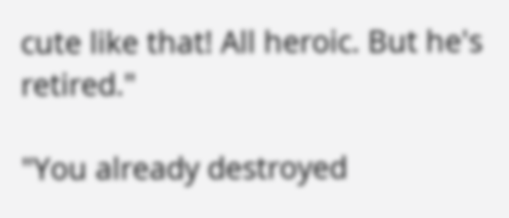cute like that! All heroic. But he's retired."

"You already destroyed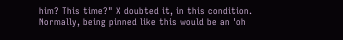him? This time?" X doubted it, in this condition. Normally, being pinned like this would be an 'oh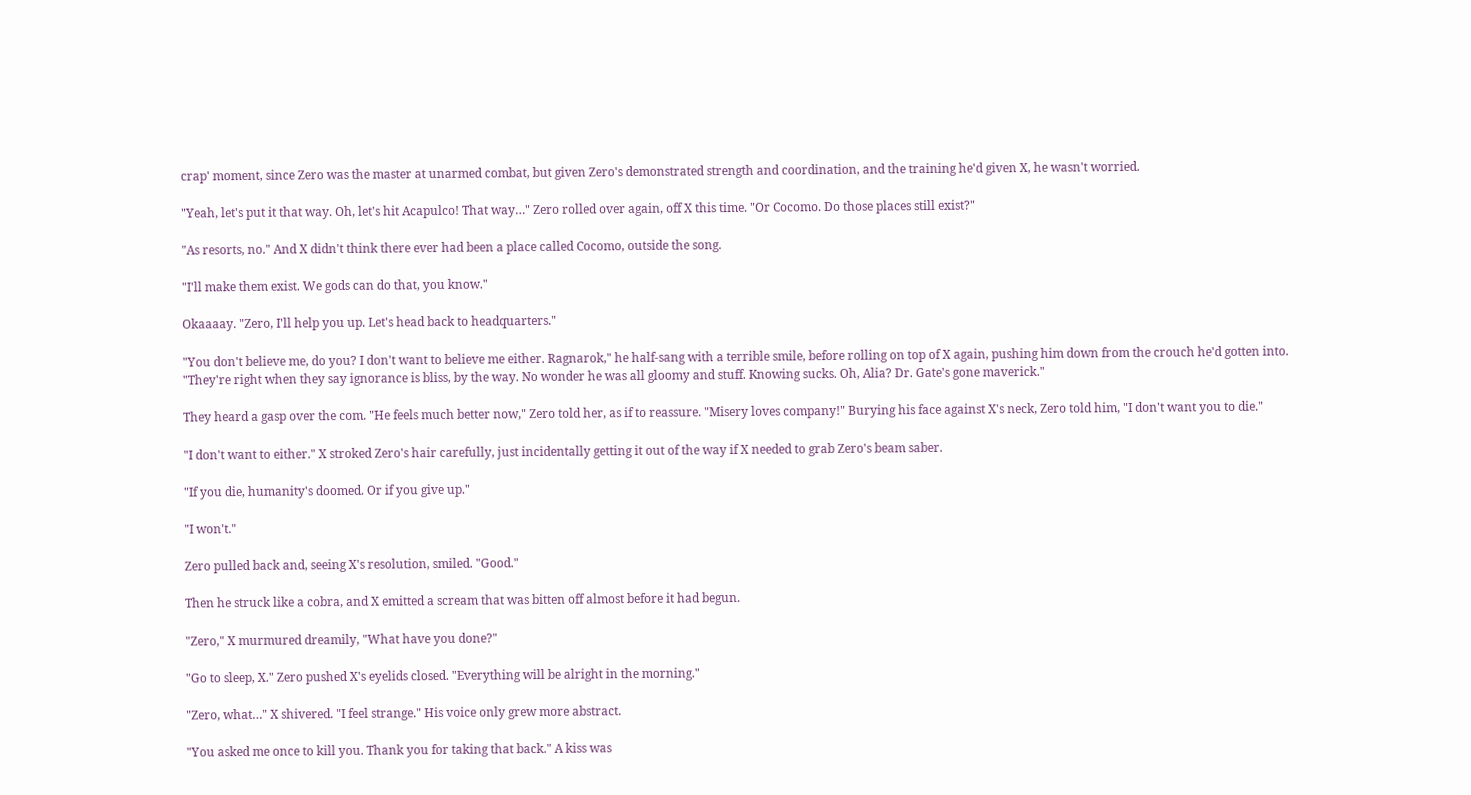crap' moment, since Zero was the master at unarmed combat, but given Zero's demonstrated strength and coordination, and the training he'd given X, he wasn't worried.

"Yeah, let's put it that way. Oh, let's hit Acapulco! That way…" Zero rolled over again, off X this time. "Or Cocomo. Do those places still exist?"

"As resorts, no." And X didn't think there ever had been a place called Cocomo, outside the song.

"I'll make them exist. We gods can do that, you know."

Okaaaay. "Zero, I'll help you up. Let's head back to headquarters."

"You don't believe me, do you? I don't want to believe me either. Ragnarok," he half-sang with a terrible smile, before rolling on top of X again, pushing him down from the crouch he'd gotten into. "They're right when they say ignorance is bliss, by the way. No wonder he was all gloomy and stuff. Knowing sucks. Oh, Alia? Dr. Gate's gone maverick."

They heard a gasp over the com. "He feels much better now," Zero told her, as if to reassure. "Misery loves company!" Burying his face against X's neck, Zero told him, "I don't want you to die."

"I don't want to either." X stroked Zero's hair carefully, just incidentally getting it out of the way if X needed to grab Zero's beam saber.

"If you die, humanity's doomed. Or if you give up."

"I won't."

Zero pulled back and, seeing X's resolution, smiled. "Good."

Then he struck like a cobra, and X emitted a scream that was bitten off almost before it had begun.

"Zero," X murmured dreamily, "What have you done?"

"Go to sleep, X." Zero pushed X's eyelids closed. "Everything will be alright in the morning."

"Zero, what…" X shivered. "I feel strange." His voice only grew more abstract.

"You asked me once to kill you. Thank you for taking that back." A kiss was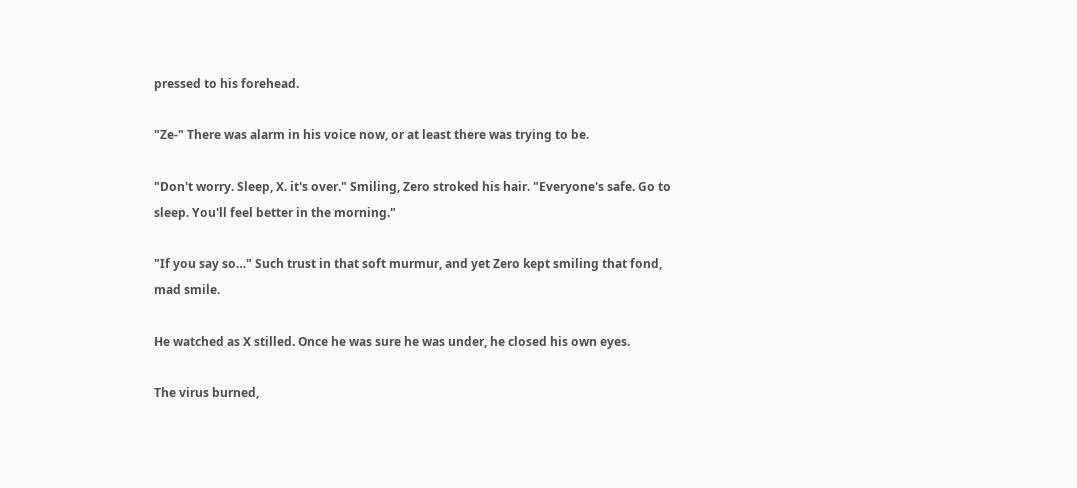pressed to his forehead.

"Ze-" There was alarm in his voice now, or at least there was trying to be.

"Don't worry. Sleep, X. it's over." Smiling, Zero stroked his hair. "Everyone's safe. Go to sleep. You'll feel better in the morning."

"If you say so…" Such trust in that soft murmur, and yet Zero kept smiling that fond, mad smile.

He watched as X stilled. Once he was sure he was under, he closed his own eyes.

The virus burned,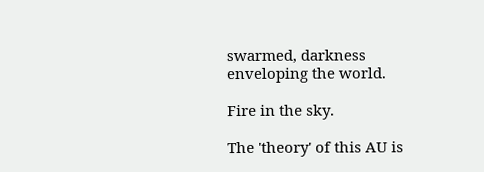swarmed, darkness enveloping the world.

Fire in the sky.

The 'theory' of this AU is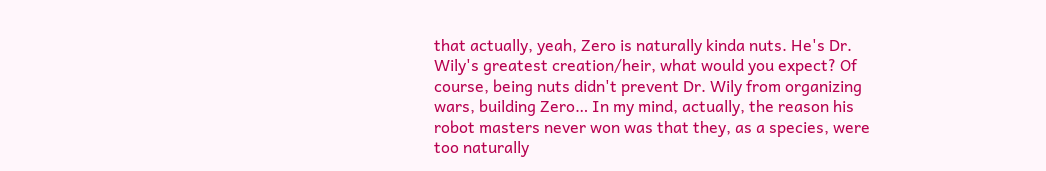that actually, yeah, Zero is naturally kinda nuts. He's Dr. Wily's greatest creation/heir, what would you expect? Of course, being nuts didn't prevent Dr. Wily from organizing wars, building Zero… In my mind, actually, the reason his robot masters never won was that they, as a species, were too naturally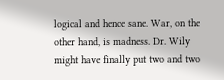logical and hence sane. War, on the other hand, is madness. Dr. Wily might have finally put two and two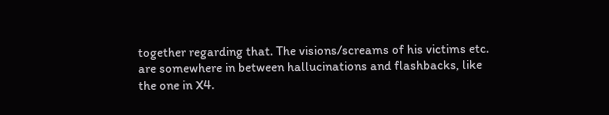together regarding that. The visions/screams of his victims etc. are somewhere in between hallucinations and flashbacks, like the one in X4.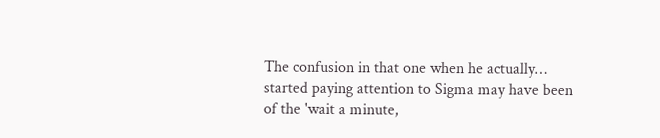The confusion in that one when he actually… started paying attention to Sigma may have been of the 'wait a minute,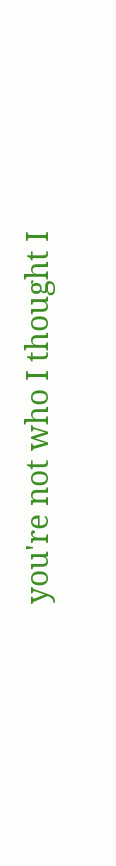you're not who I thought I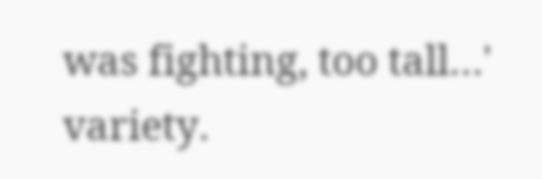was fighting, too tall…' variety.